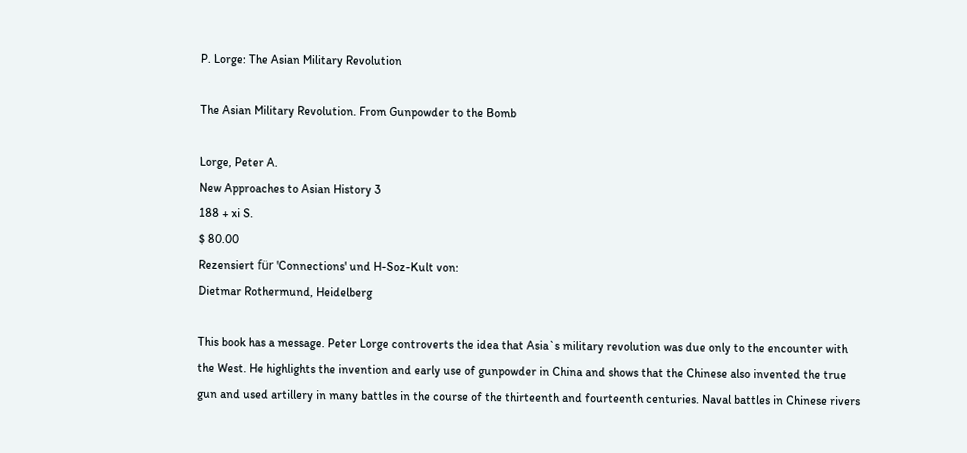P. Lorge: The Asian Military Revolution

The Asian Military Revolution. From Gunpowder to the Bomb

Lorge, Peter A.
New Approaches to Asian History 3
188 + xi S.
$ 80.00
Rezensiert für 'Connections' und H-Soz-Kult von:
Dietmar Rothermund, Heidelberg

This book has a message. Peter Lorge controverts the idea that Asia`s military revolution was due only to the encounter with the West. He highlights the invention and early use of gunpowder in China and shows that the Chinese also invented the true gun and used artillery in many battles in the course of the thirteenth and fourteenth centuries. Naval battles in Chinese rivers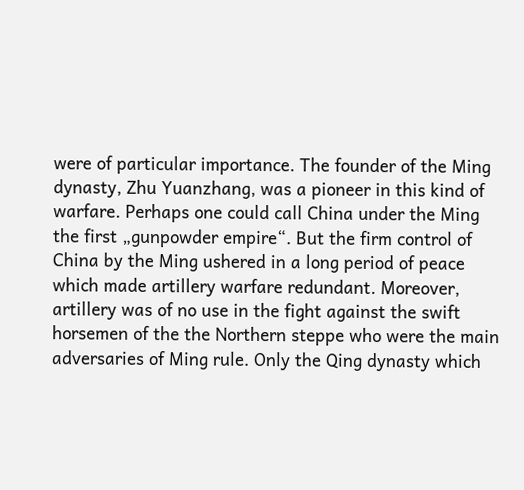were of particular importance. The founder of the Ming dynasty, Zhu Yuanzhang, was a pioneer in this kind of warfare. Perhaps one could call China under the Ming the first „gunpowder empire“. But the firm control of China by the Ming ushered in a long period of peace which made artillery warfare redundant. Moreover, artillery was of no use in the fight against the swift horsemen of the the Northern steppe who were the main adversaries of Ming rule. Only the Qing dynasty which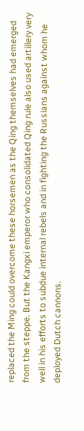replaced the Ming could overcome these horsemen as the Qing themselves had emerged from the steppe. But the Kangxi emperor who consolidated Qing rule also used artillery very well in his efforts to subdue internal rebels and in fighting the Russians against whom he deployed Dutch cannons.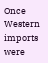Once Western imports were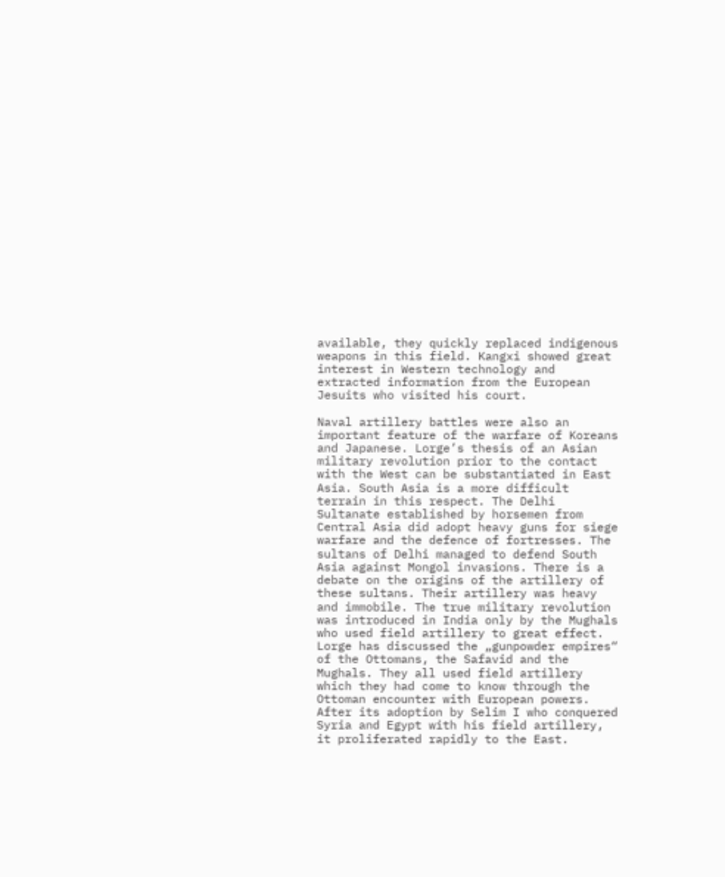available, they quickly replaced indigenous weapons in this field. Kangxi showed great interest in Western technology and extracted information from the European Jesuits who visited his court.

Naval artillery battles were also an important feature of the warfare of Koreans and Japanese. Lorge’s thesis of an Asian military revolution prior to the contact with the West can be substantiated in East Asia. South Asia is a more difficult terrain in this respect. The Delhi Sultanate established by horsemen from Central Asia did adopt heavy guns for siege warfare and the defence of fortresses. The sultans of Delhi managed to defend South Asia against Mongol invasions. There is a debate on the origins of the artillery of these sultans. Their artillery was heavy and immobile. The true military revolution was introduced in India only by the Mughals who used field artillery to great effect. Lorge has discussed the „gunpowder empires“ of the Ottomans, the Safavid and the Mughals. They all used field artillery which they had come to know through the Ottoman encounter with European powers. After its adoption by Selim I who conquered Syria and Egypt with his field artillery, it proliferated rapidly to the East.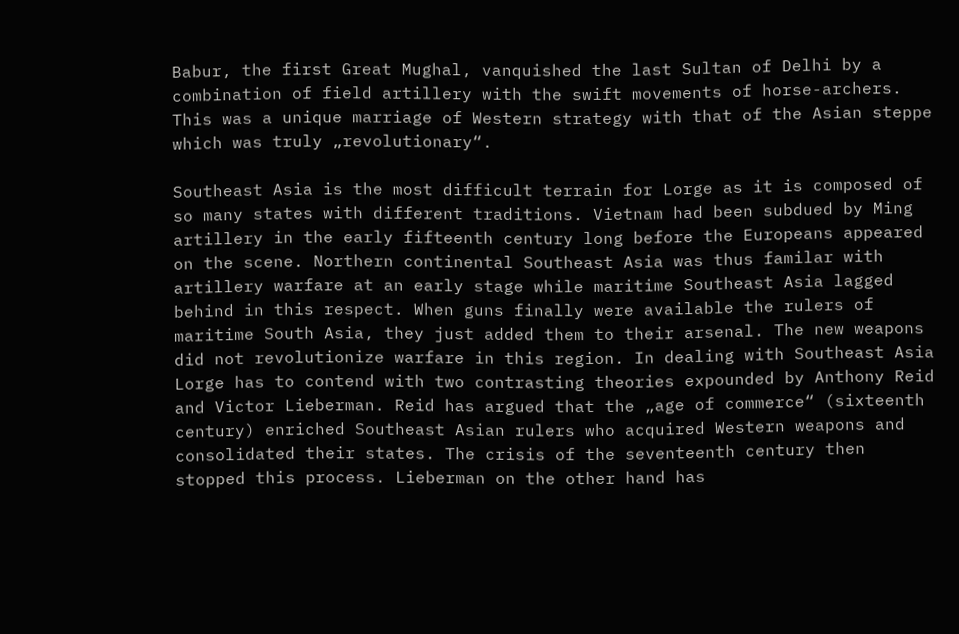Babur, the first Great Mughal, vanquished the last Sultan of Delhi by a combination of field artillery with the swift movements of horse-archers. This was a unique marriage of Western strategy with that of the Asian steppe which was truly „revolutionary“.

Southeast Asia is the most difficult terrain for Lorge as it is composed of so many states with different traditions. Vietnam had been subdued by Ming artillery in the early fifteenth century long before the Europeans appeared on the scene. Northern continental Southeast Asia was thus familar with artillery warfare at an early stage while maritime Southeast Asia lagged behind in this respect. When guns finally were available the rulers of maritime South Asia, they just added them to their arsenal. The new weapons did not revolutionize warfare in this region. In dealing with Southeast Asia Lorge has to contend with two contrasting theories expounded by Anthony Reid and Victor Lieberman. Reid has argued that the „age of commerce“ (sixteenth century) enriched Southeast Asian rulers who acquired Western weapons and consolidated their states. The crisis of the seventeenth century then stopped this process. Lieberman on the other hand has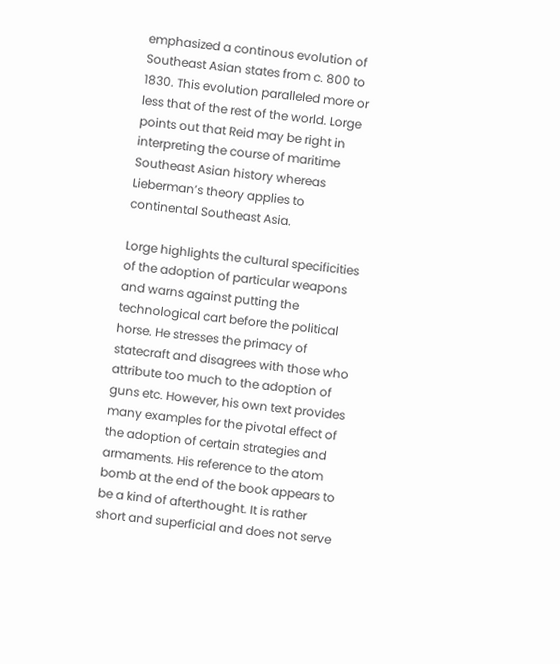emphasized a continous evolution of Southeast Asian states from c. 800 to 1830. This evolution paralleled more or less that of the rest of the world. Lorge points out that Reid may be right in interpreting the course of maritime Southeast Asian history whereas Lieberman’s theory applies to continental Southeast Asia.

Lorge highlights the cultural specificities of the adoption of particular weapons and warns against putting the technological cart before the political horse. He stresses the primacy of statecraft and disagrees with those who attribute too much to the adoption of guns etc. However, his own text provides many examples for the pivotal effect of the adoption of certain strategies and armaments. His reference to the atom bomb at the end of the book appears to be a kind of afterthought. It is rather short and superficial and does not serve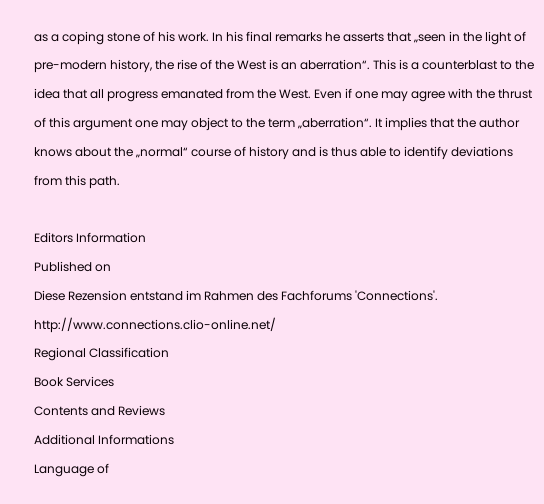as a coping stone of his work. In his final remarks he asserts that „seen in the light of pre-modern history, the rise of the West is an aberration“. This is a counterblast to the idea that all progress emanated from the West. Even if one may agree with the thrust of this argument one may object to the term „aberration“. It implies that the author knows about the „normal“ course of history and is thus able to identify deviations from this path.

Editors Information
Published on
Diese Rezension entstand im Rahmen des Fachforums 'Connections'. http://www.connections.clio-online.net/
Regional Classification
Book Services
Contents and Reviews
Additional Informations
Language of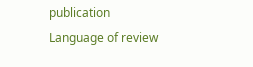publication
Language of review